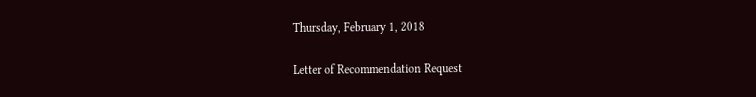Thursday, February 1, 2018

Letter of Recommendation Request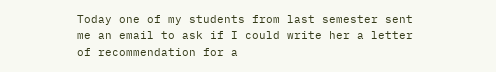Today one of my students from last semester sent me an email to ask if I could write her a letter of recommendation for a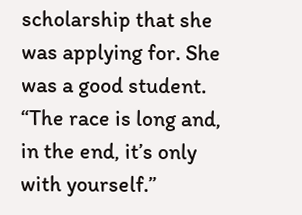scholarship that she was applying for. She was a good student.
“The race is long and, in the end, it’s only with yourself.”